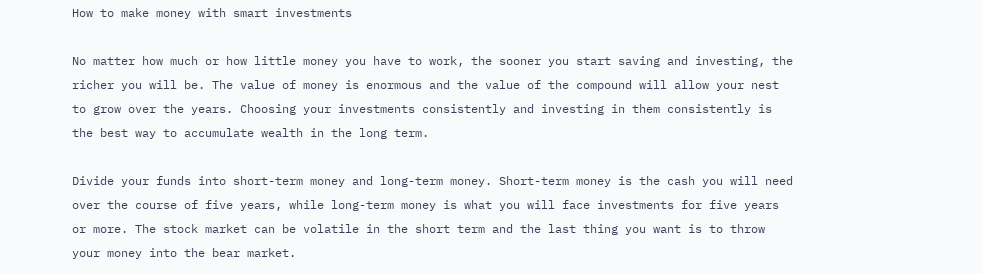How to make money with smart investments

No matter how much or how little money you have to work, the sooner you start saving and investing, the richer you will be. The value of money is enormous and the value of the compound will allow your nest to grow over the years. Choosing your investments consistently and investing in them consistently is the best way to accumulate wealth in the long term.

Divide your funds into short-term money and long-term money. Short-term money is the cash you will need over the course of five years, while long-term money is what you will face investments for five years or more. The stock market can be volatile in the short term and the last thing you want is to throw your money into the bear market.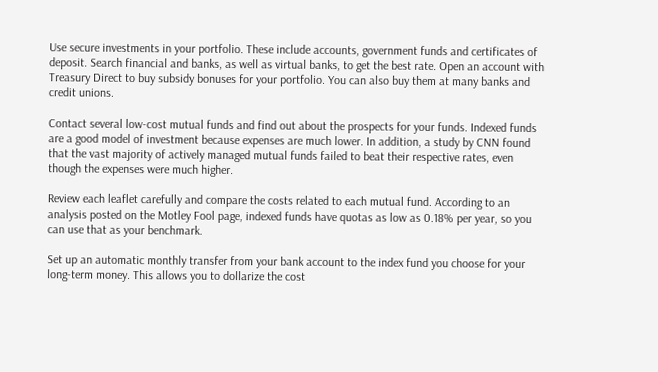Use secure investments in your portfolio. These include accounts, government funds and certificates of deposit. Search financial and banks, as well as virtual banks, to get the best rate. Open an account with Treasury Direct to buy subsidy bonuses for your portfolio. You can also buy them at many banks and credit unions.

Contact several low-cost mutual funds and find out about the prospects for your funds. Indexed funds are a good model of investment because expenses are much lower. In addition, a study by CNN found that the vast majority of actively managed mutual funds failed to beat their respective rates, even though the expenses were much higher.

Review each leaflet carefully and compare the costs related to each mutual fund. According to an analysis posted on the Motley Fool page, indexed funds have quotas as low as 0.18% per year, so you can use that as your benchmark.

Set up an automatic monthly transfer from your bank account to the index fund you choose for your long-term money. This allows you to dollarize the cost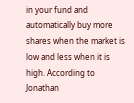in your fund and automatically buy more shares when the market is low and less when it is high. According to Jonathan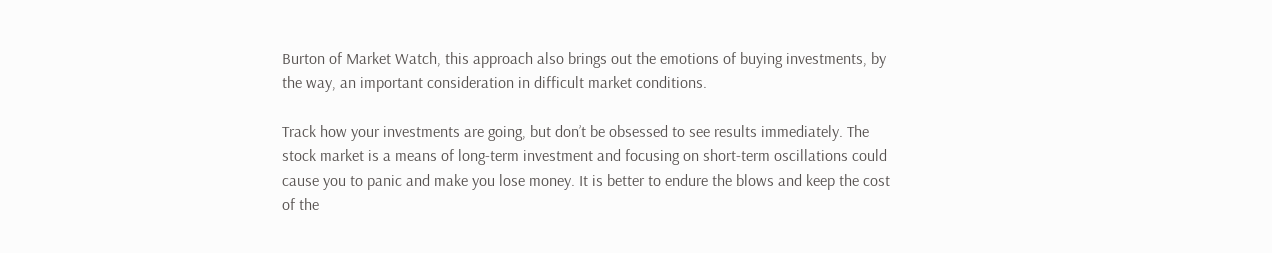Burton of Market Watch, this approach also brings out the emotions of buying investments, by the way, an important consideration in difficult market conditions.

Track how your investments are going, but don’t be obsessed to see results immediately. The stock market is a means of long-term investment and focusing on short-term oscillations could cause you to panic and make you lose money. It is better to endure the blows and keep the cost of the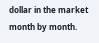dollar in the market month by month.